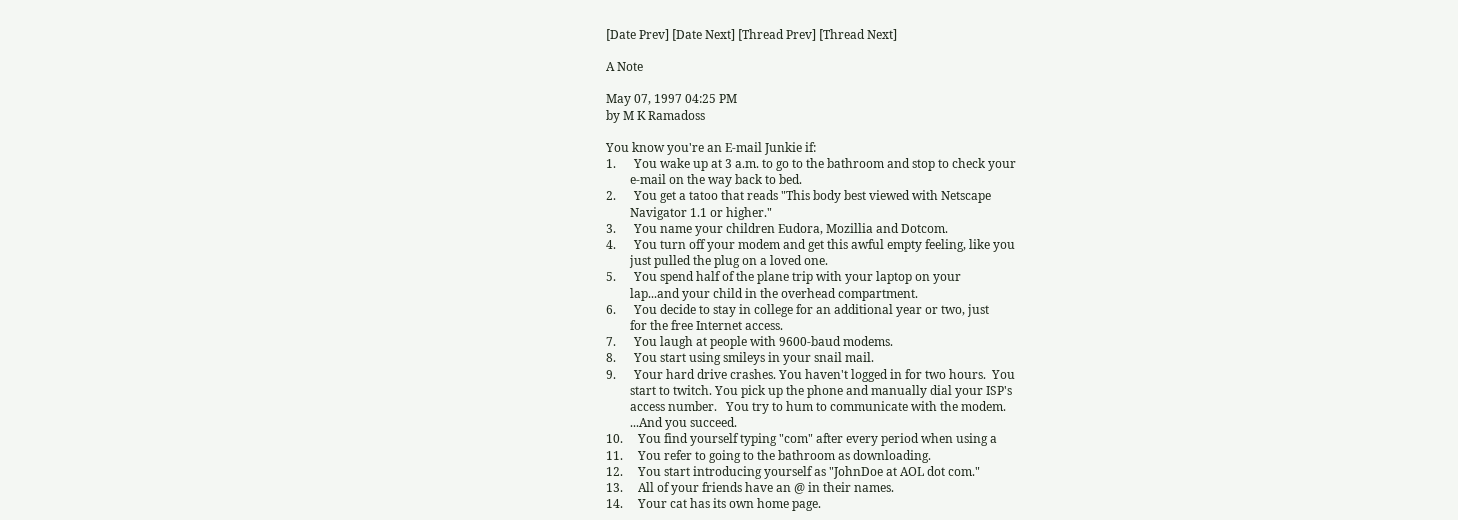[Date Prev] [Date Next] [Thread Prev] [Thread Next]

A Note

May 07, 1997 04:25 PM
by M K Ramadoss

You know you're an E-mail Junkie if:
1.      You wake up at 3 a.m. to go to the bathroom and stop to check your
        e-mail on the way back to bed.
2.      You get a tatoo that reads "This body best viewed with Netscape
        Navigator 1.1 or higher."
3.      You name your children Eudora, Mozillia and Dotcom.
4.      You turn off your modem and get this awful empty feeling, like you
        just pulled the plug on a loved one.
5.      You spend half of the plane trip with your laptop on your
        lap...and your child in the overhead compartment.
6.      You decide to stay in college for an additional year or two, just
        for the free Internet access.
7.      You laugh at people with 9600-baud modems.
8.      You start using smileys in your snail mail.
9.      Your hard drive crashes. You haven't logged in for two hours.  You
        start to twitch. You pick up the phone and manually dial your ISP's
        access number.   You try to hum to communicate with the modem.
        ...And you succeed.
10.     You find yourself typing "com" after every period when using a
11.     You refer to going to the bathroom as downloading.
12.     You start introducing yourself as "JohnDoe at AOL dot com."
13.     All of your friends have an @ in their names.
14.     Your cat has its own home page.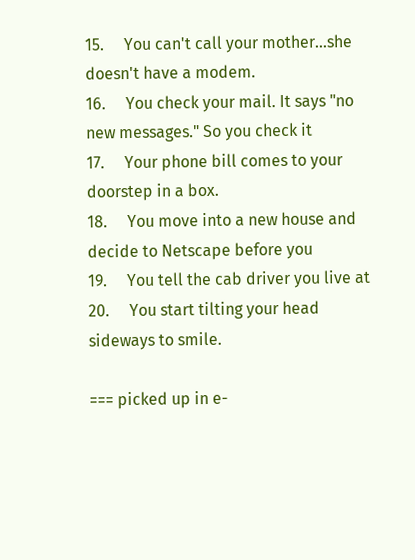15.     You can't call your mother...she doesn't have a modem.
16.     You check your mail. It says "no new messages." So you check it
17.     Your phone bill comes to your doorstep in a box.
18.     You move into a new house and decide to Netscape before you
19.     You tell the cab driver you live at
20.     You start tilting your head sideways to smile.

=== picked up in e-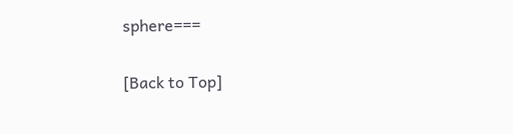sphere===

[Back to Top]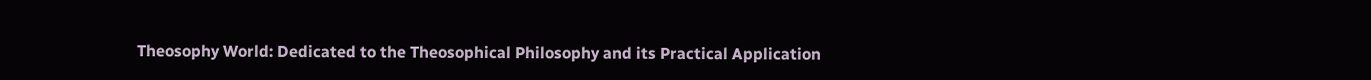Theosophy World: Dedicated to the Theosophical Philosophy and its Practical Application